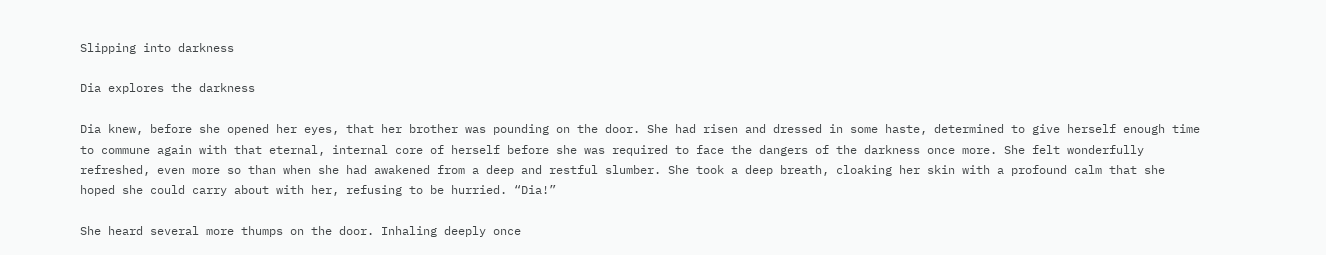Slipping into darkness

Dia explores the darkness

Dia knew, before she opened her eyes, that her brother was pounding on the door. She had risen and dressed in some haste, determined to give herself enough time to commune again with that eternal, internal core of herself before she was required to face the dangers of the darkness once more. She felt wonderfully refreshed, even more so than when she had awakened from a deep and restful slumber. She took a deep breath, cloaking her skin with a profound calm that she hoped she could carry about with her, refusing to be hurried. “Dia!”

She heard several more thumps on the door. Inhaling deeply once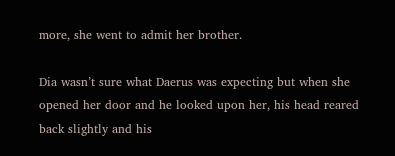more, she went to admit her brother.

Dia wasn’t sure what Daerus was expecting but when she opened her door and he looked upon her, his head reared back slightly and his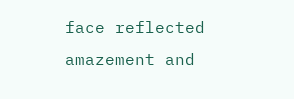face reflected amazement and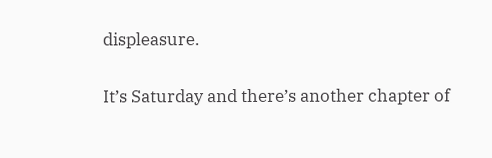displeasure.

It’s Saturday and there’s another chapter of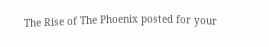The Rise of The Phoenix posted for your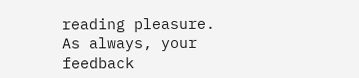reading pleasure. As always, your feedback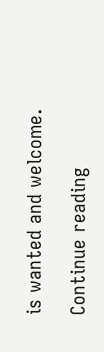is wanted and welcome.

Continue reading